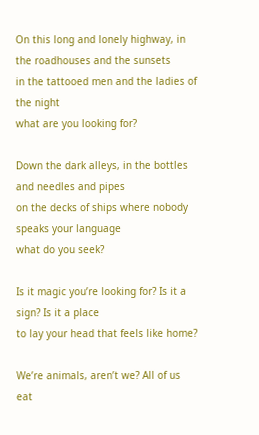On this long and lonely highway, in the roadhouses and the sunsets
in the tattooed men and the ladies of the night
what are you looking for?

Down the dark alleys, in the bottles and needles and pipes
on the decks of ships where nobody speaks your language
what do you seek?

Is it magic you’re looking for? Is it a sign? Is it a place
to lay your head that feels like home?

We’re animals, aren’t we? All of us eat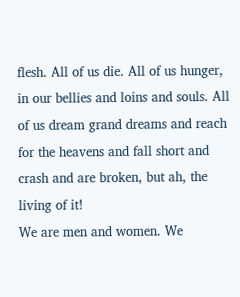flesh. All of us die. All of us hunger, in our bellies and loins and souls. All of us dream grand dreams and reach for the heavens and fall short and crash and are broken, but ah, the living of it!
We are men and women. We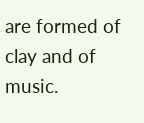are formed of clay and of music.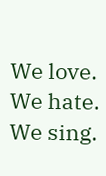We love. We hate. We sing.